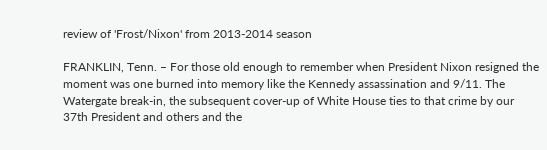review of 'Frost/Nixon' from 2013-2014 season

FRANKLIN, Tenn. – For those old enough to remember when President Nixon resigned the moment was one burned into memory like the Kennedy assassination and 9/11. The Watergate break-in, the subsequent cover-up of White House ties to that crime by our 37th President and others and the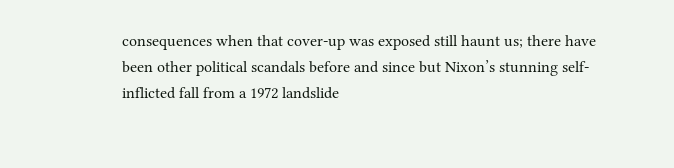consequences when that cover-up was exposed still haunt us; there have been other political scandals before and since but Nixon’s stunning self-inflicted fall from a 1972 landslide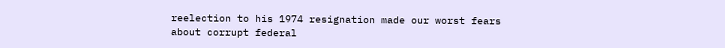reelection to his 1974 resignation made our worst fears about corrupt federal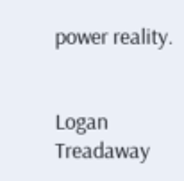power reality.


Logan Treadaway